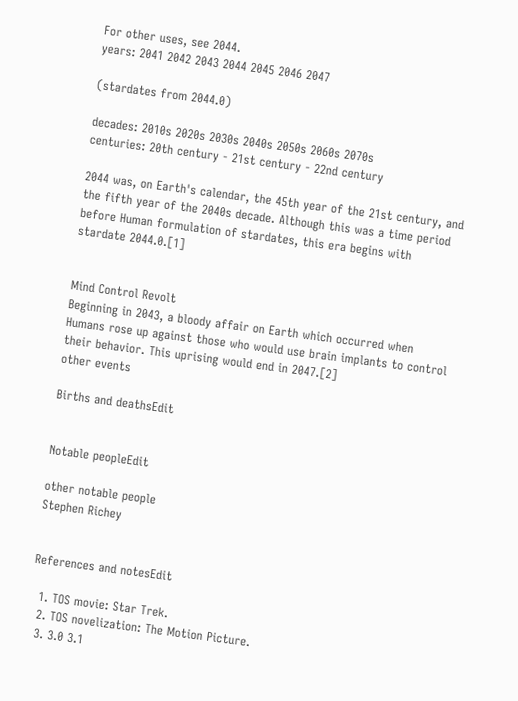For other uses, see 2044.
years: 2041 2042 2043 2044 2045 2046 2047

(stardates from 2044.0)

decades: 2010s 2020s 2030s 2040s 2050s 2060s 2070s
centuries: 20th century - 21st century - 22nd century

2044 was, on Earth's calendar, the 45th year of the 21st century, and the fifth year of the 2040s decade. Although this was a time period before Human formulation of stardates, this era begins with stardate 2044.0.[1]


Mind Control Revolt
Beginning in 2043, a bloody affair on Earth which occurred when Humans rose up against those who would use brain implants to control their behavior. This uprising would end in 2047.[2]
other events

Births and deathsEdit


Notable peopleEdit

other notable people
Stephen Richey


References and notesEdit

  1. TOS movie: Star Trek.
  2. TOS novelization: The Motion Picture.
  3. 3.0 3.1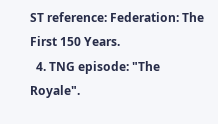ST reference: Federation: The First 150 Years.
  4. TNG episode: "The Royale".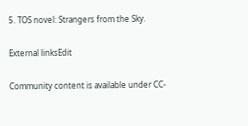5. TOS novel: Strangers from the Sky.

External linksEdit

Community content is available under CC-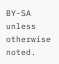BY-SA unless otherwise noted.